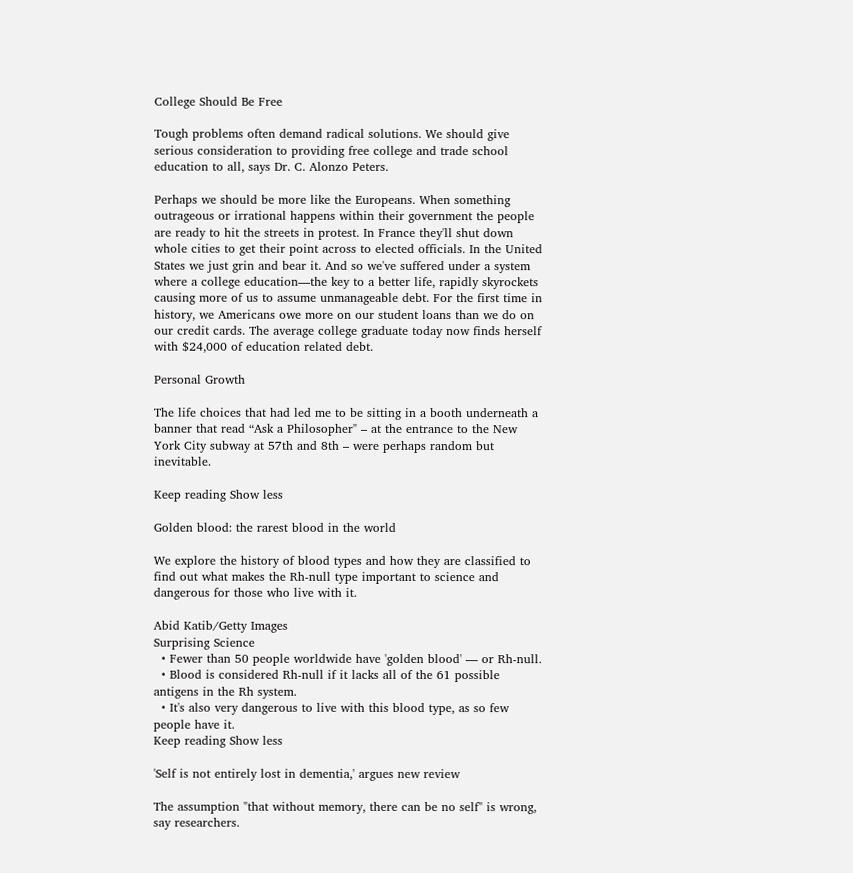College Should Be Free

Tough problems often demand radical solutions. We should give serious consideration to providing free college and trade school education to all, says Dr. C. Alonzo Peters.

Perhaps we should be more like the Europeans. When something outrageous or irrational happens within their government the people are ready to hit the streets in protest. In France they'll shut down whole cities to get their point across to elected officials. In the United States we just grin and bear it. And so we've suffered under a system where a college education—the key to a better life, rapidly skyrockets causing more of us to assume unmanageable debt. For the first time in history, we Americans owe more on our student loans than we do on our credit cards. The average college graduate today now finds herself with $24,000 of education related debt.

Personal Growth

The life choices that had led me to be sitting in a booth underneath a banner that read “Ask a Philosopher" – at the entrance to the New York City subway at 57th and 8th – were perhaps random but inevitable.

Keep reading Show less

Golden blood: the rarest blood in the world

We explore the history of blood types and how they are classified to find out what makes the Rh-null type important to science and dangerous for those who live with it.

Abid Katib/Getty Images
Surprising Science
  • Fewer than 50 people worldwide have 'golden blood' — or Rh-null.
  • Blood is considered Rh-null if it lacks all of the 61 possible antigens in the Rh system.
  • It's also very dangerous to live with this blood type, as so few people have it.
Keep reading Show less

'Self is not entirely lost in dementia,' argues new review

The assumption "that without memory, there can be no self" is wrong, say researchers.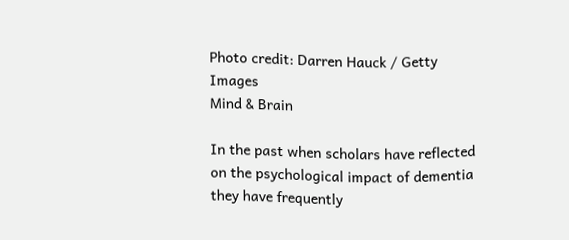Photo credit: Darren Hauck / Getty Images
Mind & Brain

In the past when scholars have reflected on the psychological impact of dementia they have frequently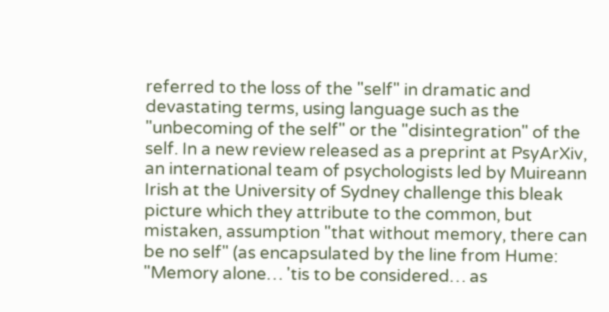referred to the loss of the "self" in dramatic and devastating terms, using language such as the "unbecoming of the self" or the "disintegration" of the self. In a new review released as a preprint at PsyArXiv, an international team of psychologists led by Muireann Irish at the University of Sydney challenge this bleak picture which they attribute to the common, but mistaken, assumption "that without memory, there can be no self" (as encapsulated by the line from Hume: "Memory alone… 'tis to be considered… as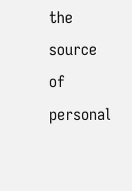the source of personal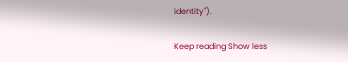identity").

Keep reading Show less